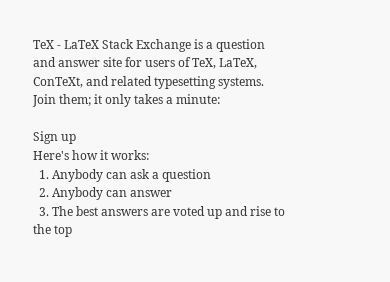TeX - LaTeX Stack Exchange is a question and answer site for users of TeX, LaTeX, ConTeXt, and related typesetting systems. Join them; it only takes a minute:

Sign up
Here's how it works:
  1. Anybody can ask a question
  2. Anybody can answer
  3. The best answers are voted up and rise to the top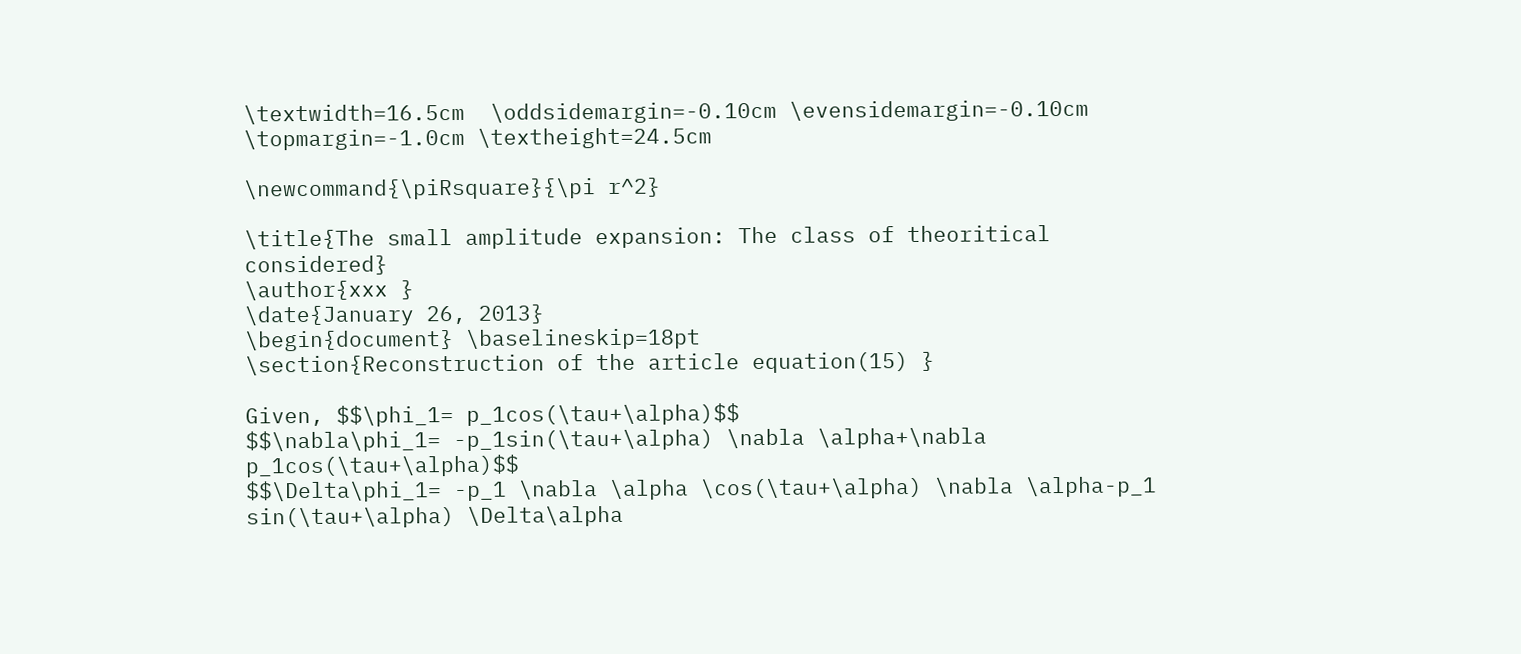\textwidth=16.5cm  \oddsidemargin=-0.10cm \evensidemargin=-0.10cm  \topmargin=-1.0cm \textheight=24.5cm

\newcommand{\piRsquare}{\pi r^2}

\title{The small amplitude expansion: The class of theoritical considered}
\author{xxx }
\date{January 26, 2013}
\begin{document} \baselineskip=18pt
\section{Reconstruction of the article equation(15) }

Given, $$\phi_1= p_1cos(\tau+\alpha)$$
$$\nabla\phi_1= -p_1sin(\tau+\alpha) \nabla \alpha+\nabla p_1cos(\tau+\alpha)$$
$$\Delta\phi_1= -p_1 \nabla \alpha \cos(\tau+\alpha) \nabla \alpha-p_1 sin(\tau+\alpha) \Delta\alpha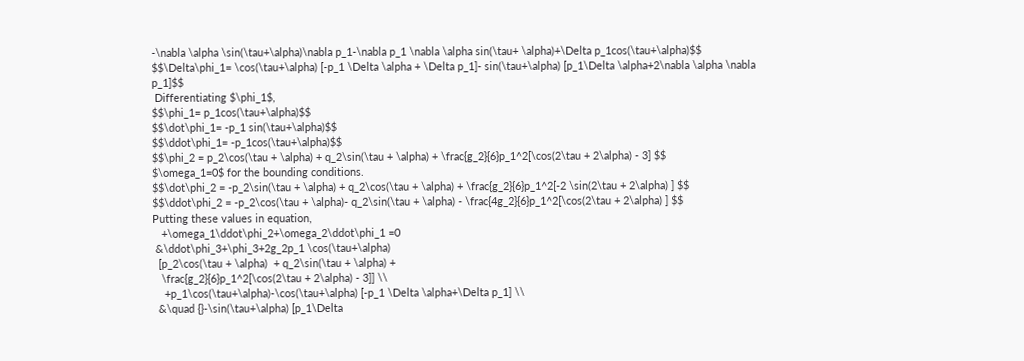-\nabla \alpha \sin(\tau+\alpha)\nabla p_1-\nabla p_1 \nabla \alpha sin(\tau+ \alpha)+\Delta p_1cos(\tau+\alpha)$$
$$\Delta\phi_1= \cos(\tau+\alpha) [-p_1 \Delta \alpha + \Delta p_1]- sin(\tau+\alpha) [p_1\Delta \alpha+2\nabla \alpha \nabla p_1]$$
 Differentiating $\phi_1$,
$$\phi_1= p_1cos(\tau+\alpha)$$
$$\dot\phi_1= -p_1 sin(\tau+\alpha)$$
$$\ddot\phi_1= -p_1cos(\tau+\alpha)$$
$$\phi_2 = p_2\cos(\tau + \alpha) + q_2\sin(\tau + \alpha) + \frac{g_2}{6}p_1^2[\cos(2\tau + 2\alpha) - 3] $$
$\omega_1=0$ for the bounding conditions.
$$\dot\phi_2 = -p_2\sin(\tau + \alpha) + q_2\cos(\tau + \alpha) + \frac{g_2}{6}p_1^2[-2 \sin(2\tau + 2\alpha) ] $$
$$\ddot\phi_2 = -p_2\cos(\tau + \alpha)- q_2\sin(\tau + \alpha) - \frac{4g_2}{6}p_1^2[\cos(2\tau + 2\alpha) ] $$
Putting these values in equation,
   +\omega_1\ddot\phi_2+\omega_2\ddot\phi_1 =0
 &\ddot\phi_3+\phi_3+2g_2p_1 \cos(\tau+\alpha)
  [p_2\cos(\tau + \alpha)  + q_2\sin(\tau + \alpha) +
   \frac{g_2}{6}p_1^2[\cos(2\tau + 2\alpha) - 3]] \\
    +p_1\cos(\tau+\alpha)-\cos(\tau+\alpha) [-p_1 \Delta \alpha+\Delta p_1] \\
  &\quad {}-\sin(\tau+\alpha) [p_1\Delta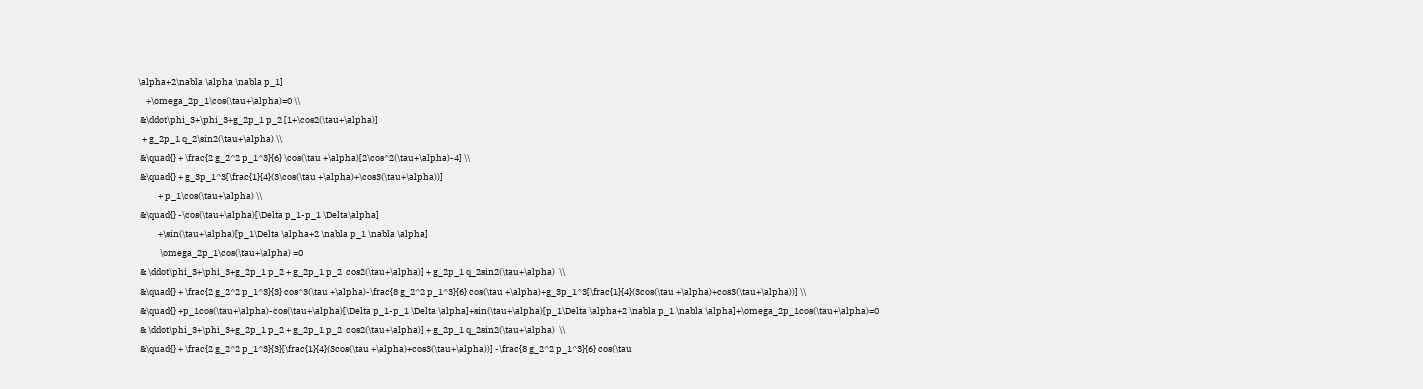\alpha+2\nabla \alpha \nabla p_1]
    +\omega_2p_1\cos(\tau+\alpha)=0 \\
 &\ddot\phi_3+\phi_3+g_2p_1 p_2 [1+\cos2(\tau+\alpha)]
  + g_2p_1 q_2\sin2(\tau+\alpha) \\
 &\quad{} + \frac{2 g_2^2 p_1^3}{6} \cos(\tau +\alpha)[2\cos^2(\tau+\alpha)-4] \\
 &\quad{} + g_3p_1^3[\frac{1}{4}(3\cos(\tau +\alpha)+\cos3(\tau+\alpha))]
          + p_1\cos(\tau+\alpha) \\
 &\quad{} -\cos(\tau+\alpha)[\Delta p_1-p_1 \Delta\alpha]
          +\sin(\tau+\alpha)[p_1\Delta \alpha+2 \nabla p_1 \nabla \alpha]
           \omega_2p_1\cos(\tau+\alpha) =0
 & \ddot\phi_3+\phi_3+g_2p_1 p_2 + g_2p_1 p_2  cos2(\tau+\alpha)] + g_2p_1 q_2sin2(\tau+\alpha)  \\
 &\quad{} + \frac{2 g_2^2 p_1^3}{3} cos^3(\tau +\alpha)-\frac{8 g_2^2 p_1^3}{6} cos(\tau +\alpha)+g_3p_1^3[\frac{1}{4}(3cos(\tau +\alpha)+cos3(\tau+\alpha))] \\
 &\quad{} +p_1cos(\tau+\alpha)-cos(\tau+\alpha)[\Delta p_1-p_1 \Delta \alpha]+sin(\tau+\alpha)[p_1\Delta \alpha+2 \nabla p_1 \nabla \alpha]+\omega_2p_1cos(\tau+\alpha)=0
 & \ddot\phi_3+\phi_3+g_2p_1 p_2 + g_2p_1 p_2  cos2(\tau+\alpha)] + g_2p_1 q_2sin2(\tau+\alpha)  \\
 &\quad{} + \frac{2 g_2^2 p_1^3}{3}[\frac{1}{4}(3cos(\tau +\alpha)+cos3(\tau+\alpha))] -\frac{8 g_2^2 p_1^3}{6} cos(\tau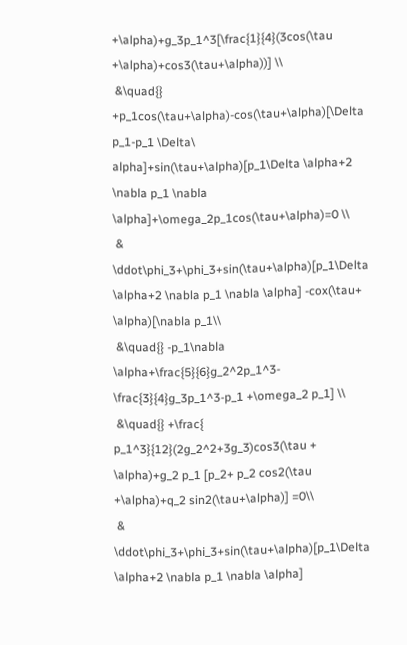+\alpha)+g_3p_1^3[\frac{1}{4}(3cos(\tau +\alpha)+cos3(\tau+\alpha))] \\
 &\quad{} +p_1cos(\tau+\alpha)-cos(\tau+\alpha)[\Delta p_1-p_1 \Delta\ alpha]+sin(\tau+\alpha)[p_1\Delta \alpha+2 \nabla p_1 \nabla \alpha]+\omega_2p_1cos(\tau+\alpha)=0 \\
 & \ddot\phi_3+\phi_3+sin(\tau+\alpha)[p_1\Delta \alpha+2 \nabla p_1 \nabla \alpha] -cox(\tau+ \alpha)[\nabla p_1\\
 &\quad{} -p_1\nabla \alpha+\frac{5}{6}g_2^2p_1^3- \frac{3}{4}g_3p_1^3-p_1 +\omega_2 p_1] \\
 &\quad{} +\frac{ p_1^3}{12}(2g_2^2+3g_3)cos3(\tau + \alpha)+g_2 p_1 [p_2+ p_2 cos2(\tau +\alpha)+q_2 sin2(\tau+\alpha)] =0\\
 & \ddot\phi_3+\phi_3+sin(\tau+\alpha)[p_1\Delta \alpha+2 \nabla p_1 \nabla \alpha]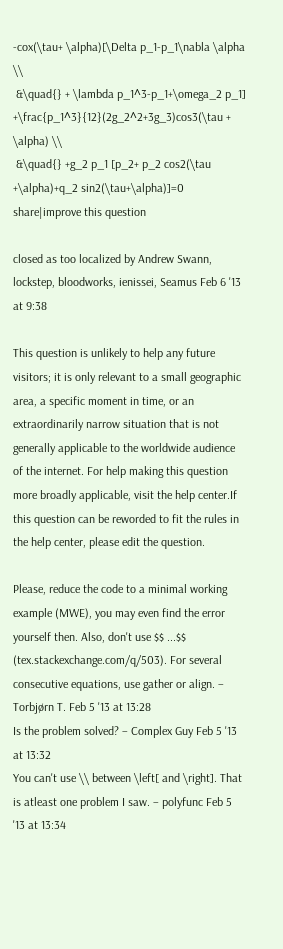-cox(\tau+ \alpha)[\Delta p_1-p_1\nabla \alpha \\
 &\quad{} + \lambda p_1^3-p_1+\omega_2 p_1] +\frac{p_1^3}{12}(2g_2^2+3g_3)cos3(\tau + \alpha) \\
 &\quad{} +g_2 p_1 [p_2+ p_2 cos2(\tau +\alpha)+q_2 sin2(\tau+\alpha)]=0
share|improve this question

closed as too localized by Andrew Swann, lockstep, bloodworks, ienissei, Seamus Feb 6 '13 at 9:38

This question is unlikely to help any future visitors; it is only relevant to a small geographic area, a specific moment in time, or an extraordinarily narrow situation that is not generally applicable to the worldwide audience of the internet. For help making this question more broadly applicable, visit the help center.If this question can be reworded to fit the rules in the help center, please edit the question.

Please, reduce the code to a minimal working example (MWE), you may even find the error yourself then. Also, don't use $$ ...$$ (tex.stackexchange.com/q/503). For several consecutive equations, use gather or align. – Torbjørn T. Feb 5 '13 at 13:28
Is the problem solved? – Complex Guy Feb 5 '13 at 13:32
You can't use \\ between \left[ and \right]. That is atleast one problem I saw. – polyfunc Feb 5 '13 at 13:34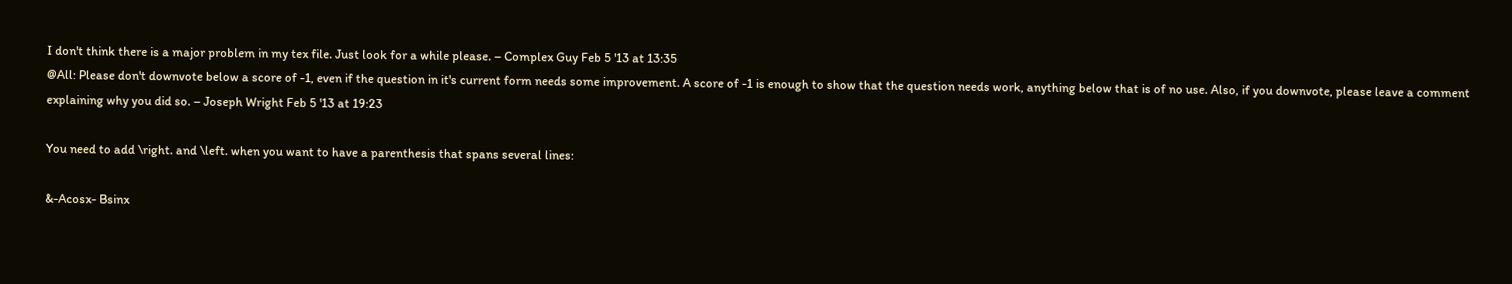I don't think there is a major problem in my tex file. Just look for a while please. – Complex Guy Feb 5 '13 at 13:35
@All: Please don't downvote below a score of -1, even if the question in it's current form needs some improvement. A score of -1 is enough to show that the question needs work, anything below that is of no use. Also, if you downvote, please leave a comment explaining why you did so. – Joseph Wright Feb 5 '13 at 19:23

You need to add \right. and \left. when you want to have a parenthesis that spans several lines:

&-Acosx- Bsinx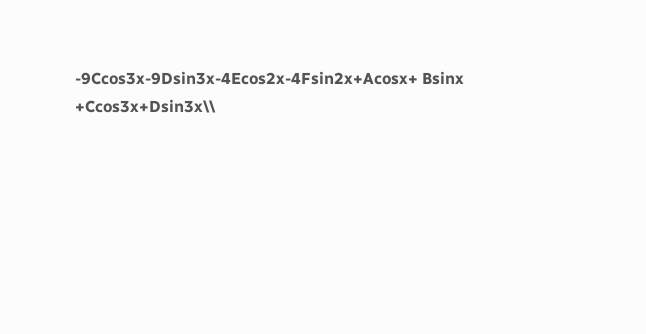-9Ccos3x-9Dsin3x-4Ecos2x-4Fsin2x+Acosx+ Bsinx +Ccos3x+Dsin3x\\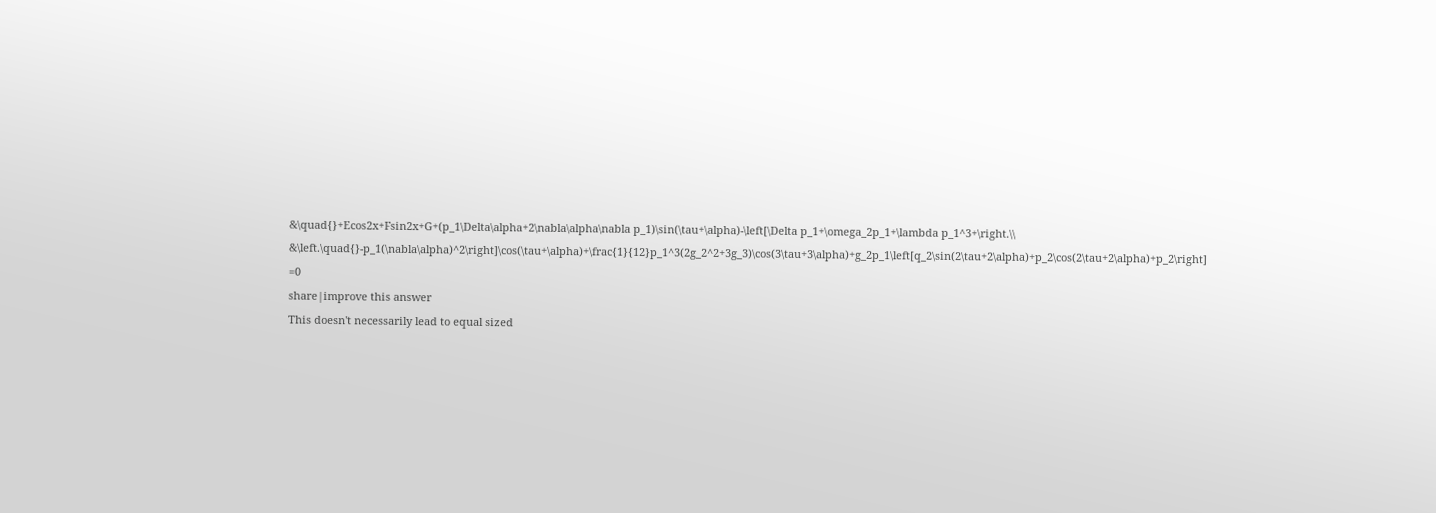&\quad{}+Ecos2x+Fsin2x+G+(p_1\Delta\alpha+2\nabla\alpha\nabla p_1)\sin(\tau+\alpha)-\left[\Delta p_1+\omega_2p_1+\lambda p_1^3+\right.\\
&\left.\quad{}-p_1(\nabla\alpha)^2\right]\cos(\tau+\alpha)+\frac{1}{12}p_1^3(2g_2^2+3g_3)\cos(3\tau+3\alpha)+g_2p_1\left[q_2\sin(2\tau+2\alpha)+p_2\cos(2\tau+2\alpha)+p_2\right] =0
share|improve this answer
This doesn't necessarily lead to equal sized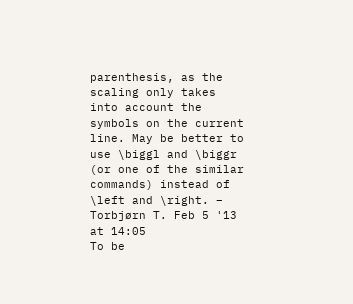parenthesis, as the scaling only takes into account the symbols on the current line. May be better to use \biggl and \biggr (or one of the similar commands) instead of \left and \right. – Torbjørn T. Feb 5 '13 at 14:05
To be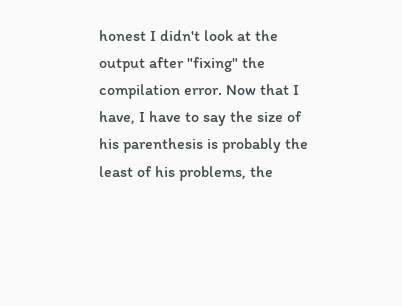honest I didn't look at the output after "fixing" the compilation error. Now that I have, I have to say the size of his parenthesis is probably the least of his problems, the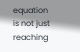equation is not just reaching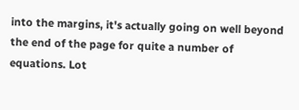into the margins, it's actually going on well beyond the end of the page for quite a number of equations. Lot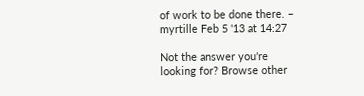of work to be done there. – myrtille Feb 5 '13 at 14:27

Not the answer you're looking for? Browse other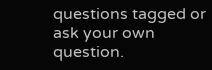questions tagged or ask your own question.